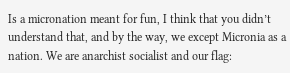Is a micronation meant for fun, I think that you didn’t understand that, and by the way, we except Micronia as a nation. We are anarchist socialist and our flag: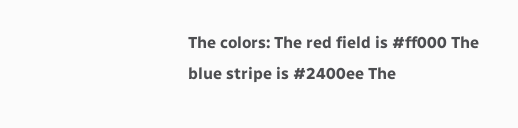The colors: The red field is #ff000 The blue stripe is #2400ee The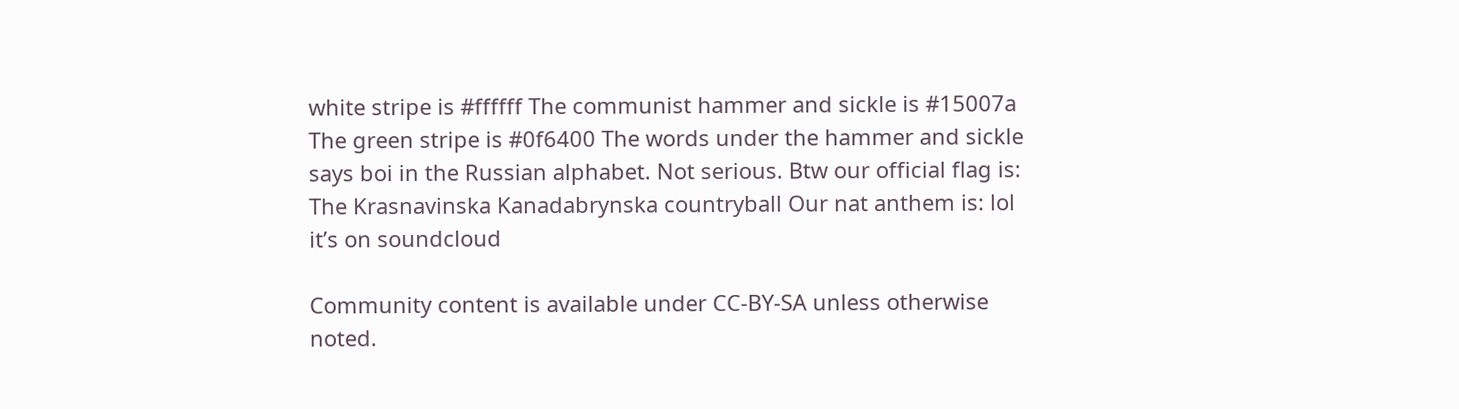white stripe is #ffffff The communist hammer and sickle is #15007a The green stripe is #0f6400 The words under the hammer and sickle says boi in the Russian alphabet. Not serious. Btw our official flag is: The Krasnavinska Kanadabrynska countryball Our nat anthem is: lol it’s on soundcloud

Community content is available under CC-BY-SA unless otherwise noted.